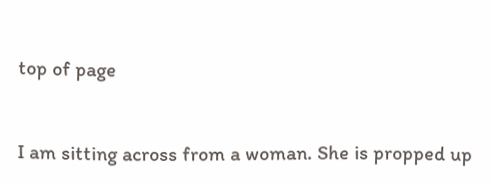top of page


I am sitting across from a woman. She is propped up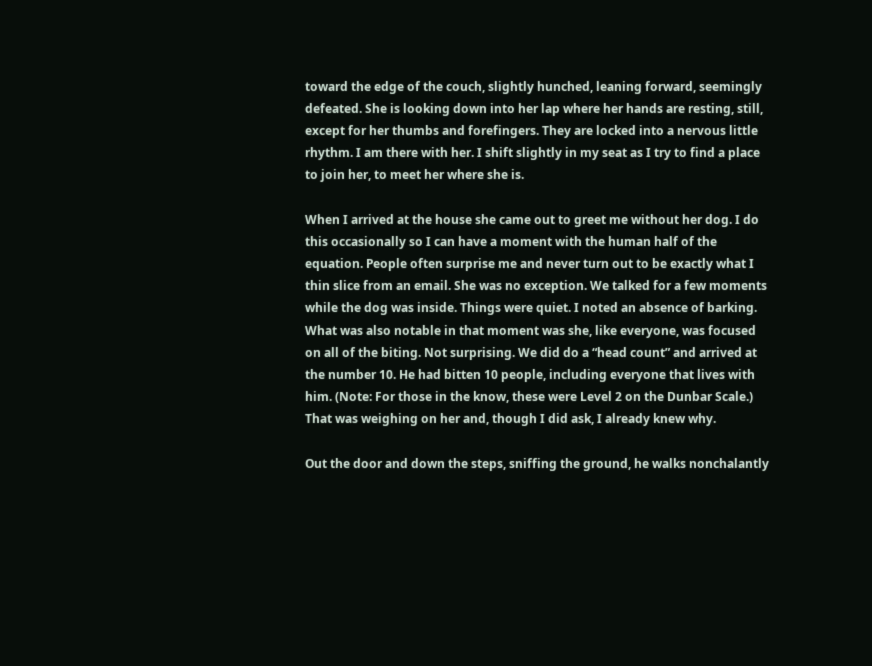toward the edge of the couch, slightly hunched, leaning forward, seemingly defeated. She is looking down into her lap where her hands are resting, still, except for her thumbs and forefingers. They are locked into a nervous little rhythm. I am there with her. I shift slightly in my seat as I try to find a place to join her, to meet her where she is.

When I arrived at the house she came out to greet me without her dog. I do this occasionally so I can have a moment with the human half of the equation. People often surprise me and never turn out to be exactly what I thin slice from an email. She was no exception. We talked for a few moments while the dog was inside. Things were quiet. I noted an absence of barking. What was also notable in that moment was she, like everyone, was focused on all of the biting. Not surprising. We did do a “head count” and arrived at the number 10. He had bitten 10 people, including everyone that lives with him. (Note: For those in the know, these were Level 2 on the Dunbar Scale.) That was weighing on her and, though I did ask, I already knew why.

Out the door and down the steps, sniffing the ground, he walks nonchalantly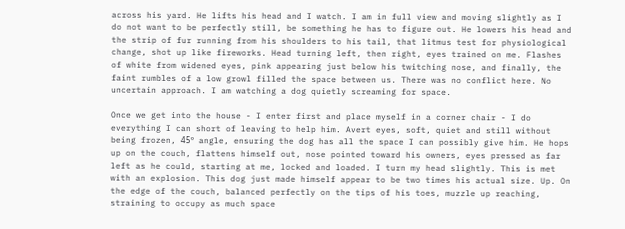across his yard. He lifts his head and I watch. I am in full view and moving slightly as I do not want to be perfectly still, be something he has to figure out. He lowers his head and the strip of fur running from his shoulders to his tail, that litmus test for physiological change, shot up like fireworks. Head turning left, then right, eyes trained on me. Flashes of white from widened eyes, pink appearing just below his twitching nose, and finally, the faint rumbles of a low growl filled the space between us. There was no conflict here. No uncertain approach. I am watching a dog quietly screaming for space.

Once we get into the house - I enter first and place myself in a corner chair - I do everything I can short of leaving to help him. Avert eyes, soft, quiet and still without being frozen, 45º angle, ensuring the dog has all the space I can possibly give him. He hops up on the couch, flattens himself out, nose pointed toward his owners, eyes pressed as far left as he could, starting at me, locked and loaded. I turn my head slightly. This is met with an explosion. This dog just made himself appear to be two times his actual size. Up. On the edge of the couch, balanced perfectly on the tips of his toes, muzzle up reaching, straining to occupy as much space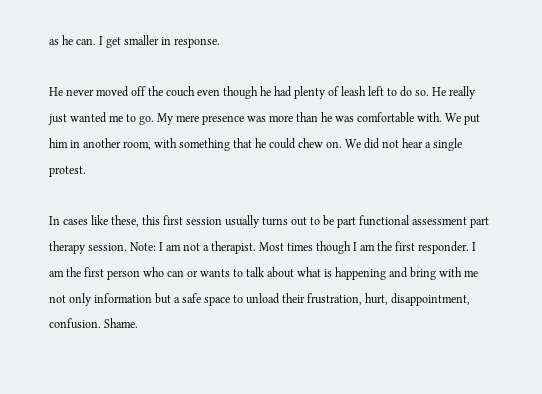as he can. I get smaller in response.

He never moved off the couch even though he had plenty of leash left to do so. He really just wanted me to go. My mere presence was more than he was comfortable with. We put him in another room, with something that he could chew on. We did not hear a single protest.

In cases like these, this first session usually turns out to be part functional assessment part therapy session. Note: I am not a therapist. Most times though I am the first responder. I am the first person who can or wants to talk about what is happening and bring with me not only information but a safe space to unload their frustration, hurt, disappointment, confusion. Shame.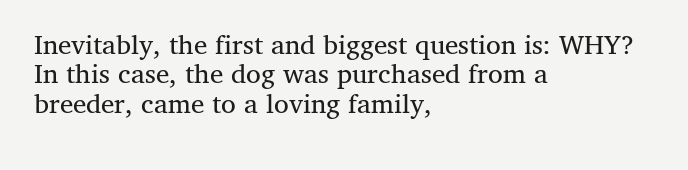Inevitably, the first and biggest question is: WHY? In this case, the dog was purchased from a breeder, came to a loving family,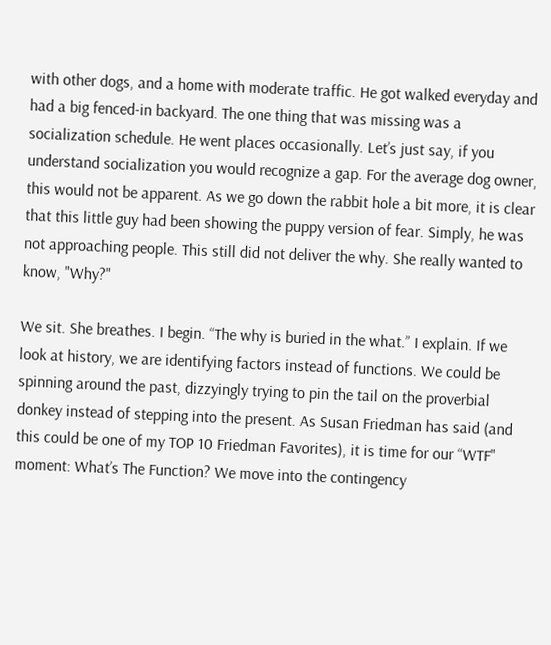with other dogs, and a home with moderate traffic. He got walked everyday and had a big fenced-in backyard. The one thing that was missing was a socialization schedule. He went places occasionally. Let’s just say, if you understand socialization you would recognize a gap. For the average dog owner, this would not be apparent. As we go down the rabbit hole a bit more, it is clear that this little guy had been showing the puppy version of fear. Simply, he was not approaching people. This still did not deliver the why. She really wanted to know, "Why?"

We sit. She breathes. I begin. “The why is buried in the what.” I explain. If we look at history, we are identifying factors instead of functions. We could be spinning around the past, dizzyingly trying to pin the tail on the proverbial donkey instead of stepping into the present. As Susan Friedman has said (and this could be one of my TOP 10 Friedman Favorites), it is time for our “WTF" moment: What’s The Function? We move into the contingency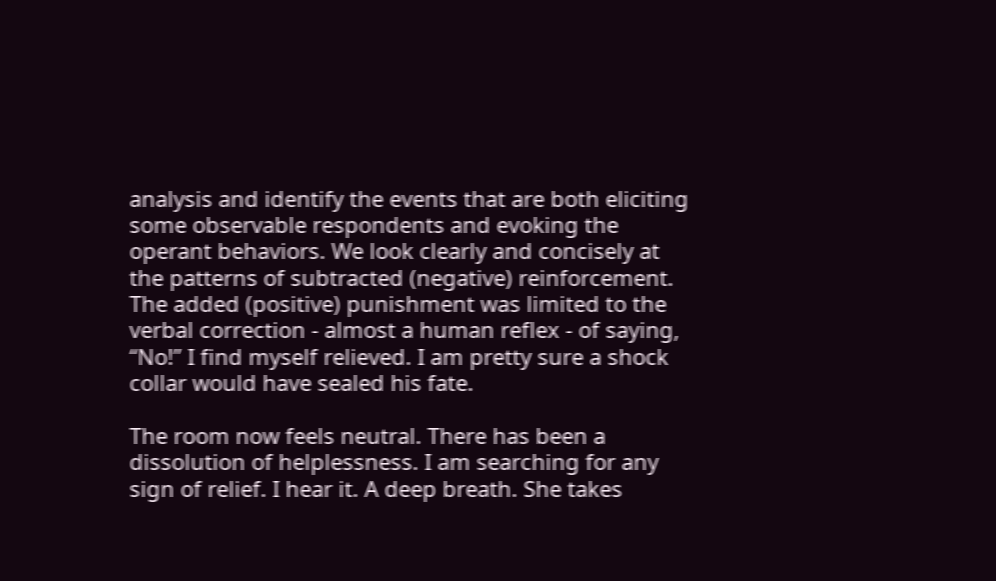analysis and identify the events that are both eliciting some observable respondents and evoking the operant behaviors. We look clearly and concisely at the patterns of subtracted (negative) reinforcement. The added (positive) punishment was limited to the verbal correction - almost a human reflex - of saying, “No!” I find myself relieved. I am pretty sure a shock collar would have sealed his fate.

The room now feels neutral. There has been a dissolution of helplessness. I am searching for any sign of relief. I hear it. A deep breath. She takes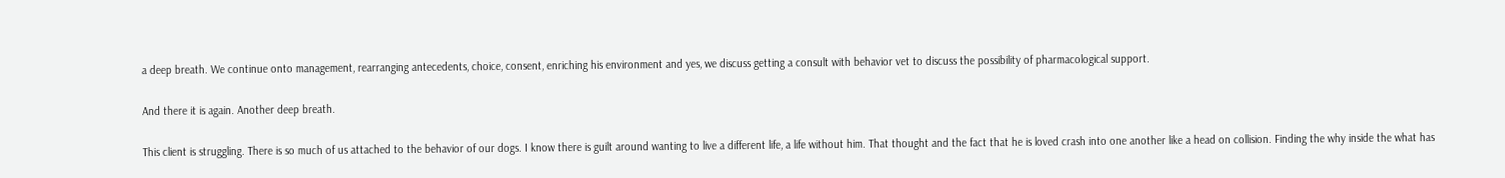a deep breath. We continue onto management, rearranging antecedents, choice, consent, enriching his environment and yes, we discuss getting a consult with behavior vet to discuss the possibility of pharmacological support.

And there it is again. Another deep breath.

This client is struggling. There is so much of us attached to the behavior of our dogs. I know there is guilt around wanting to live a different life, a life without him. That thought and the fact that he is loved crash into one another like a head on collision. Finding the why inside the what has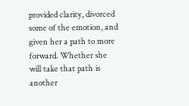provided clarity, divorced some of the emotion, and given her a path to more forward. Whether she will take that path is another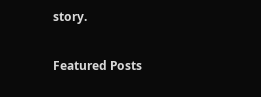story.

Featured Posts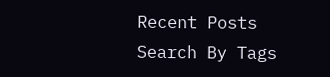Recent Posts
Search By Tags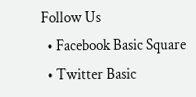Follow Us
  • Facebook Basic Square
  • Twitter Basic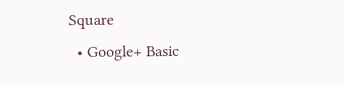Square
  • Google+ Basic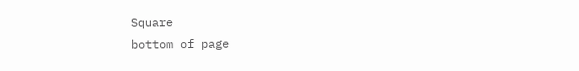Square
bottom of page